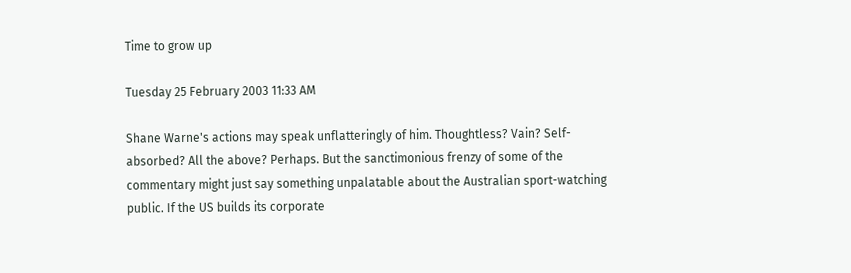Time to grow up

Tuesday 25 February 2003 11:33 AM

Shane Warne's actions may speak unflatteringly of him. Thoughtless? Vain? Self-absorbed? All the above? Perhaps. But the sanctimonious frenzy of some of the commentary might just say something unpalatable about the Australian sport-watching public. If the US builds its corporate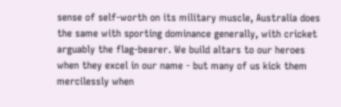sense of self-worth on its military muscle, Australia does the same with sporting dominance generally, with cricket arguably the flag-bearer. We build altars to our heroes when they excel in our name - but many of us kick them mercilessly when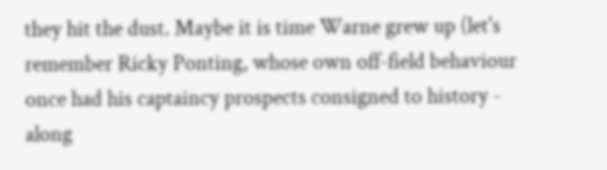they hit the dust. Maybe it is time Warne grew up (let's remember Ricky Ponting, whose own off-field behaviour once had his captaincy prospects consigned to history - along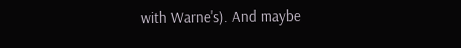with Warne's). And maybe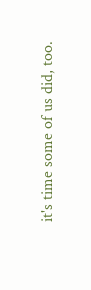it's time some of us did, too.